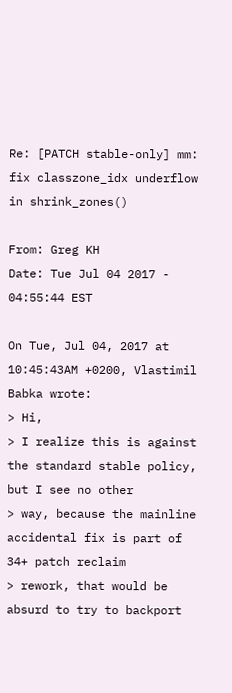Re: [PATCH stable-only] mm: fix classzone_idx underflow in shrink_zones()

From: Greg KH
Date: Tue Jul 04 2017 - 04:55:44 EST

On Tue, Jul 04, 2017 at 10:45:43AM +0200, Vlastimil Babka wrote:
> Hi,
> I realize this is against the standard stable policy, but I see no other
> way, because the mainline accidental fix is part of 34+ patch reclaim
> rework, that would be absurd to try to backport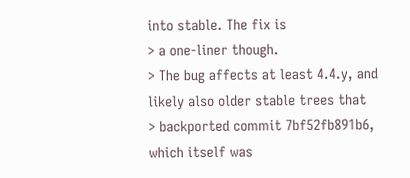into stable. The fix is
> a one-liner though.
> The bug affects at least 4.4.y, and likely also older stable trees that
> backported commit 7bf52fb891b6, which itself was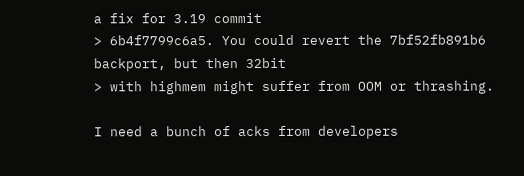a fix for 3.19 commit
> 6b4f7799c6a5. You could revert the 7bf52fb891b6 backport, but then 32bit
> with highmem might suffer from OOM or thrashing.

I need a bunch of acks from developers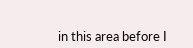in this area before I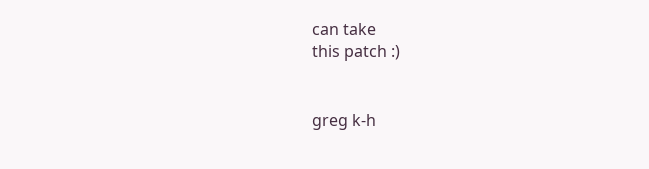can take
this patch :)


greg k-h